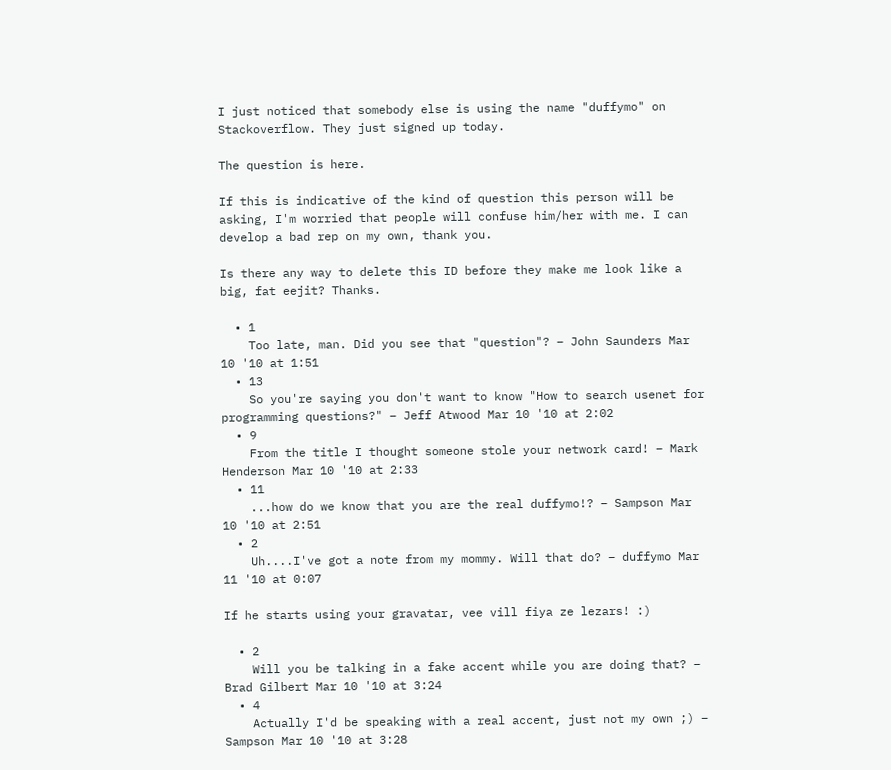I just noticed that somebody else is using the name "duffymo" on Stackoverflow. They just signed up today.

The question is here.

If this is indicative of the kind of question this person will be asking, I'm worried that people will confuse him/her with me. I can develop a bad rep on my own, thank you.

Is there any way to delete this ID before they make me look like a big, fat eejit? Thanks.

  • 1
    Too late, man. Did you see that "question"? – John Saunders Mar 10 '10 at 1:51
  • 13
    So you're saying you don't want to know "How to search usenet for programming questions?" – Jeff Atwood Mar 10 '10 at 2:02
  • 9
    From the title I thought someone stole your network card! – Mark Henderson Mar 10 '10 at 2:33
  • 11
    ...how do we know that you are the real duffymo!? – Sampson Mar 10 '10 at 2:51
  • 2
    Uh....I've got a note from my mommy. Will that do? – duffymo Mar 11 '10 at 0:07

If he starts using your gravatar, vee vill fiya ze lezars! :)

  • 2
    Will you be talking in a fake accent while you are doing that? – Brad Gilbert Mar 10 '10 at 3:24
  • 4
    Actually I'd be speaking with a real accent, just not my own ;) – Sampson Mar 10 '10 at 3:28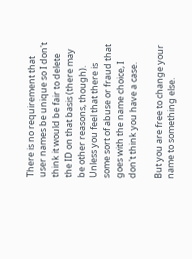There is no requirement that user names be unique so I don't think it would be fair to delete the ID on that basis (there may be other reasons, though). Unless you feel that there is some sort of abuse or fraud that goes with the name choice, I don't think you have a case.

But you are free to change your name to something else.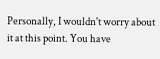Personally, I wouldn't worry about it at this point. You have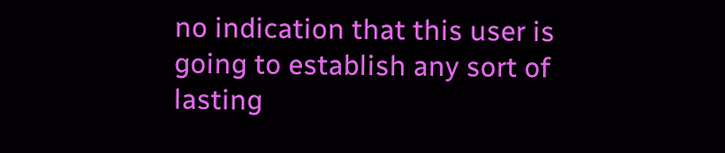no indication that this user is going to establish any sort of lasting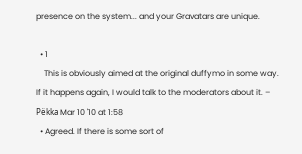presence on the system... and your Gravatars are unique.

  • 1
    This is obviously aimed at the original duffymo in some way. If it happens again, I would talk to the moderators about it. – Pëkka Mar 10 '10 at 1:58
  • Agreed. If there is some sort of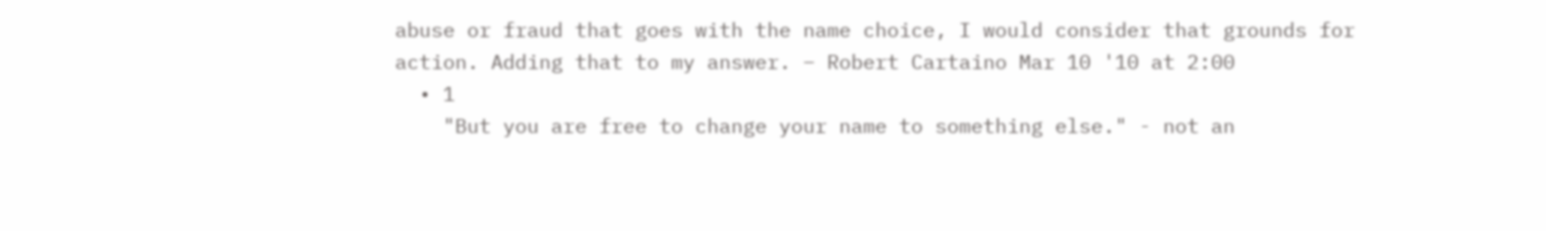abuse or fraud that goes with the name choice, I would consider that grounds for action. Adding that to my answer. – Robert Cartaino Mar 10 '10 at 2:00
  • 1
    "But you are free to change your name to something else." - not an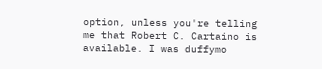option, unless you're telling me that Robert C. Cartaino is available. I was duffymo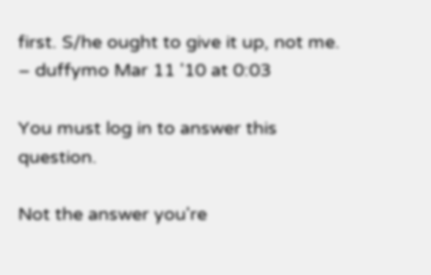first. S/he ought to give it up, not me. – duffymo Mar 11 '10 at 0:03

You must log in to answer this question.

Not the answer you're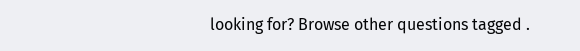looking for? Browse other questions tagged .